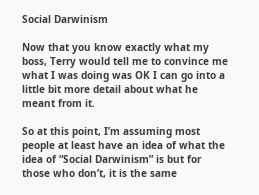Social Darwinism

Now that you know exactly what my boss, Terry would tell me to convince me what I was doing was OK I can go into a little bit more detail about what he meant from it.

So at this point, I’m assuming most people at least have an idea of what the idea of “Social Darwinism” is but for those who don’t, it is the same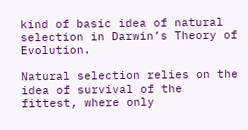kind of basic idea of natural selection in Darwin’s Theory of Evolution.

Natural selection relies on the idea of survival of the fittest, where only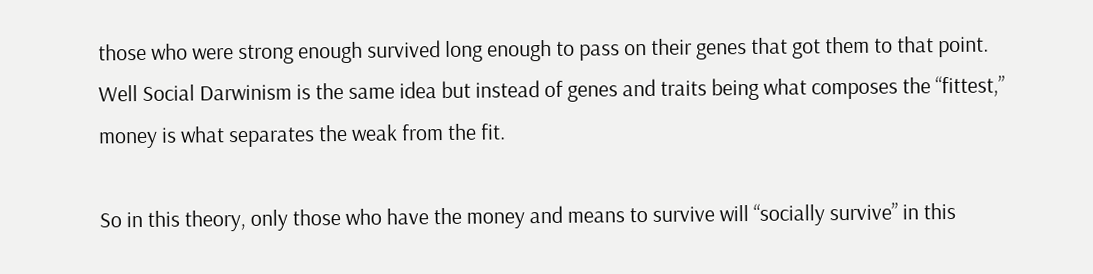those who were strong enough survived long enough to pass on their genes that got them to that point. Well Social Darwinism is the same idea but instead of genes and traits being what composes the “fittest,” money is what separates the weak from the fit.

So in this theory, only those who have the money and means to survive will “socially survive” in this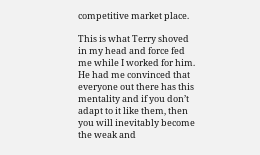competitive market place.

This is what Terry shoved in my head and force fed me while I worked for him. He had me convinced that everyone out there has this mentality and if you don’t adapt to it like them, then you will inevitably become the weak and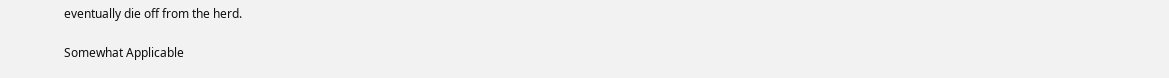eventually die off from the herd.

Somewhat Applicable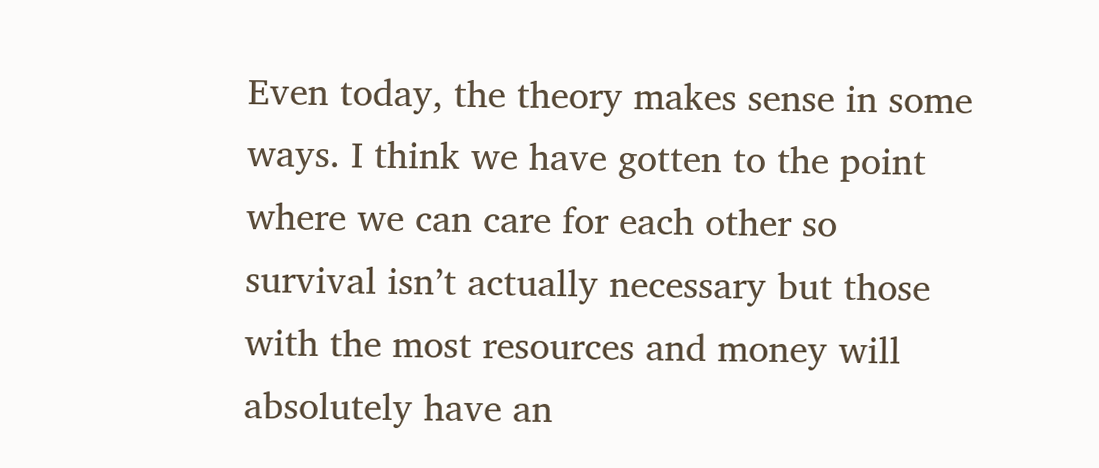Even today, the theory makes sense in some ways. I think we have gotten to the point where we can care for each other so survival isn’t actually necessary but those with the most resources and money will absolutely have an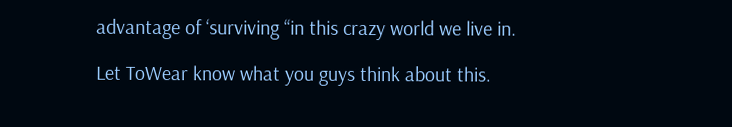advantage of ‘surviving “in this crazy world we live in.

Let ToWear know what you guys think about this.